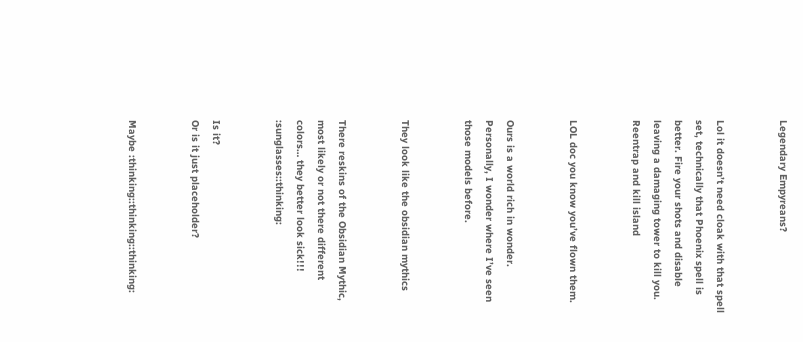Legendary Empyreans?


Lol it doesn’t need cloak with that spell set, technically that Phoenix spell is better. Fire your shots and disable leaving a damaging tower to kill you. Reentrap and kill island


LOL doc you know you’ve flown them.


Ours is a world rich in wonder. Personally, I wonder where I’ve seen those models before.


They look like the obsidian mythics


There reskins of the Obsidian Mythic, most likely or not there different colors… they better look sick!!! :sunglasses::thinking:


Is it?
Or is it just placeholder?


Maybe :thinking::thinking::thinking: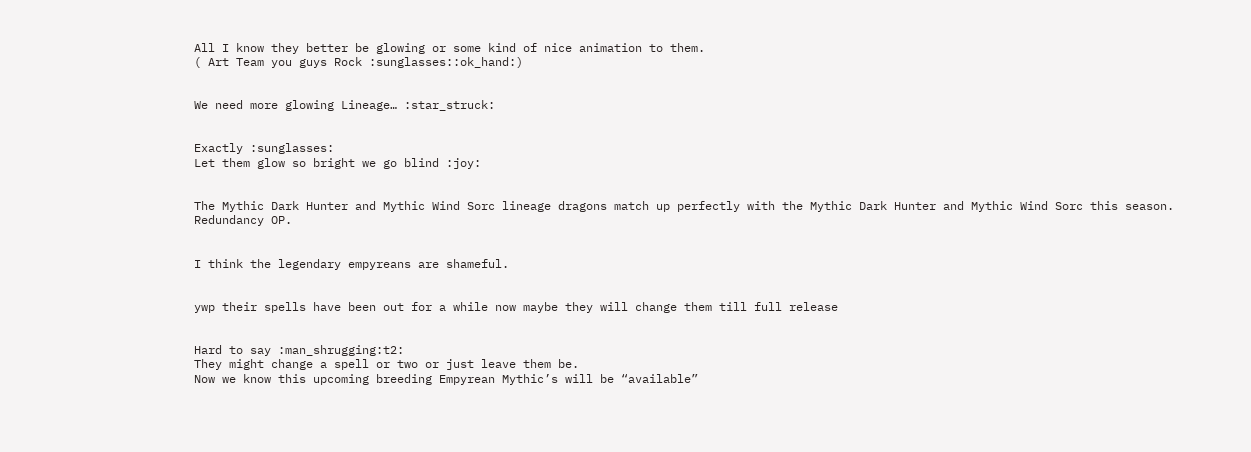All I know they better be glowing or some kind of nice animation to them.
( Art Team you guys Rock :sunglasses::ok_hand:)


We need more glowing Lineage… :star_struck:


Exactly :sunglasses:
Let them glow so bright we go blind :joy:


The Mythic Dark Hunter and Mythic Wind Sorc lineage dragons match up perfectly with the Mythic Dark Hunter and Mythic Wind Sorc this season. Redundancy OP.


I think the legendary empyreans are shameful.


ywp their spells have been out for a while now maybe they will change them till full release


Hard to say :man_shrugging:t2:
They might change a spell or two or just leave them be.
Now we know this upcoming breeding Empyrean Mythic’s will be “available”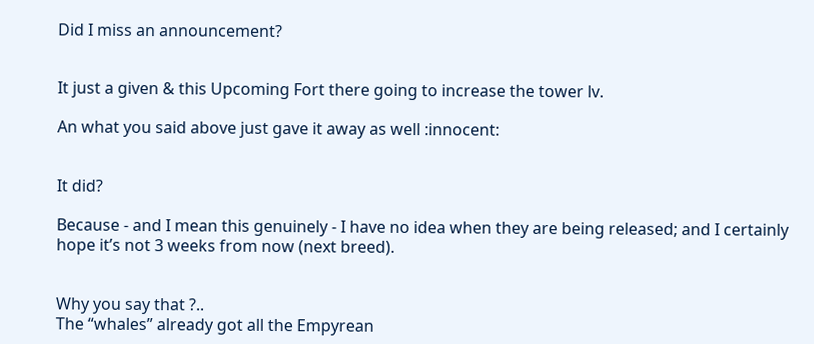Did I miss an announcement?


It just a given & this Upcoming Fort there going to increase the tower lv.

An what you said above just gave it away as well :innocent:


It did?

Because - and I mean this genuinely - I have no idea when they are being released; and I certainly hope it’s not 3 weeks from now (next breed).


Why you say that ?..
The “whales” already got all the Empyrean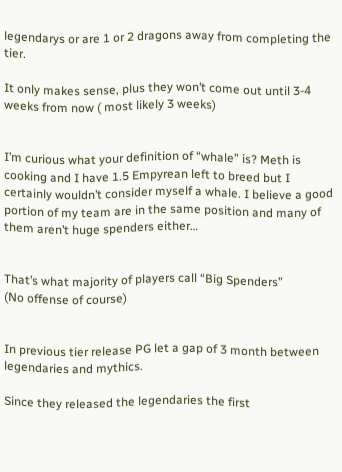legendarys or are 1 or 2 dragons away from completing the tier.

It only makes sense, plus they won’t come out until 3-4 weeks from now ( most likely 3 weeks)


I’m curious what your definition of “whale” is? Meth is cooking and I have 1.5 Empyrean left to breed but I certainly wouldn’t consider myself a whale. I believe a good portion of my team are in the same position and many of them aren’t huge spenders either…


That’s what majority of players call “Big Spenders”
(No offense of course)


In previous tier release PG let a gap of 3 month between legendaries and mythics.

Since they released the legendaries the first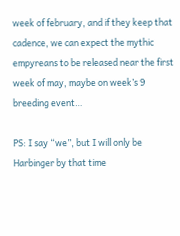week of february, and if they keep that cadence, we can expect the mythic empyreans to be released near the first week of may, maybe on week’s 9 breeding event…

PS: I say “we”, but I will only be Harbinger by that time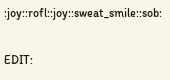:joy::rofl::joy::sweat_smile::sob:

EDIT: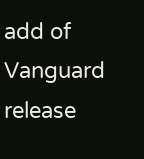add of Vanguard release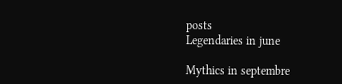posts
Legendaries in june

Mythics in septembre